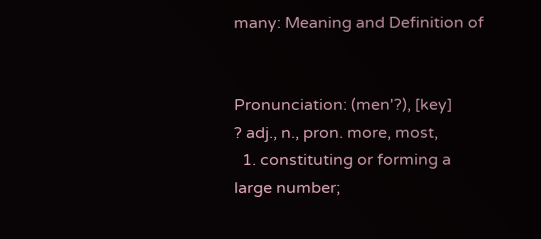many: Meaning and Definition of


Pronunciation: (men'?), [key]
? adj., n., pron. more, most,
  1. constituting or forming a large number;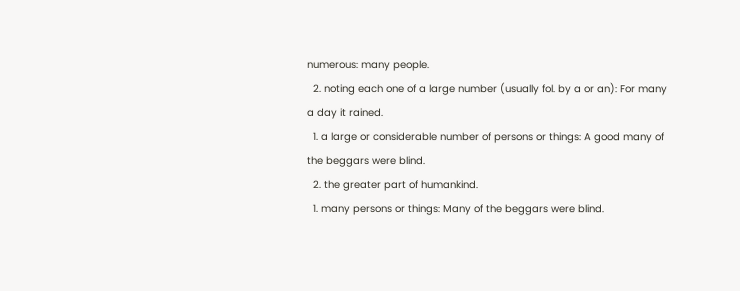numerous: many people.
  2. noting each one of a large number (usually fol. by a or an): For many a day it rained.
  1. a large or considerable number of persons or things: A good many of the beggars were blind.
  2. the greater part of humankind.
  1. many persons or things: Many of the beggars were blind.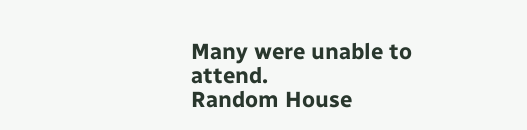Many were unable to attend.
Random House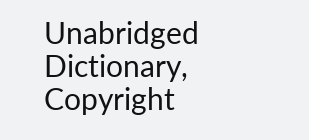Unabridged Dictionary, Copyright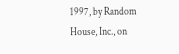1997, by Random House, Inc., on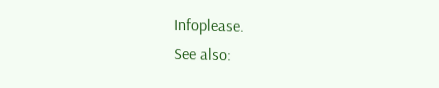Infoplease.
See also: